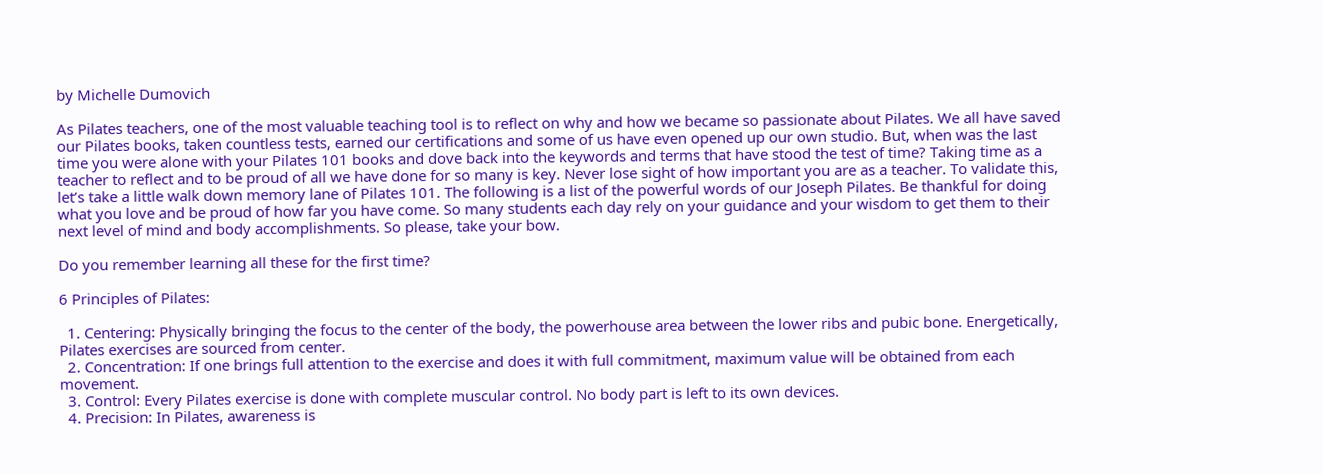by Michelle Dumovich

As Pilates teachers, one of the most valuable teaching tool is to reflect on why and how we became so passionate about Pilates. We all have saved our Pilates books, taken countless tests, earned our certifications and some of us have even opened up our own studio. But, when was the last time you were alone with your Pilates 101 books and dove back into the keywords and terms that have stood the test of time? Taking time as a teacher to reflect and to be proud of all we have done for so many is key. Never lose sight of how important you are as a teacher. To validate this, let’s take a little walk down memory lane of Pilates 101. The following is a list of the powerful words of our Joseph Pilates. Be thankful for doing what you love and be proud of how far you have come. So many students each day rely on your guidance and your wisdom to get them to their next level of mind and body accomplishments. So please, take your bow.

Do you remember learning all these for the first time?

6 Principles of Pilates:

  1. Centering: Physically bringing the focus to the center of the body, the powerhouse area between the lower ribs and pubic bone. Energetically, Pilates exercises are sourced from center.
  2. Concentration: If one brings full attention to the exercise and does it with full commitment, maximum value will be obtained from each movement.
  3. Control: Every Pilates exercise is done with complete muscular control. No body part is left to its own devices.
  4. Precision: In Pilates, awareness is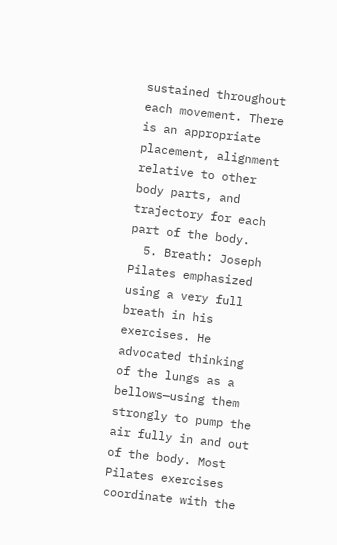sustained throughout each movement. There is an appropriate placement, alignment relative to other body parts, and trajectory for each part of the body.
  5. Breath: Joseph Pilates emphasized using a very full breath in his exercises. He advocated thinking of the lungs as a bellows—using them strongly to pump the air fully in and out of the body. Most Pilates exercises coordinate with the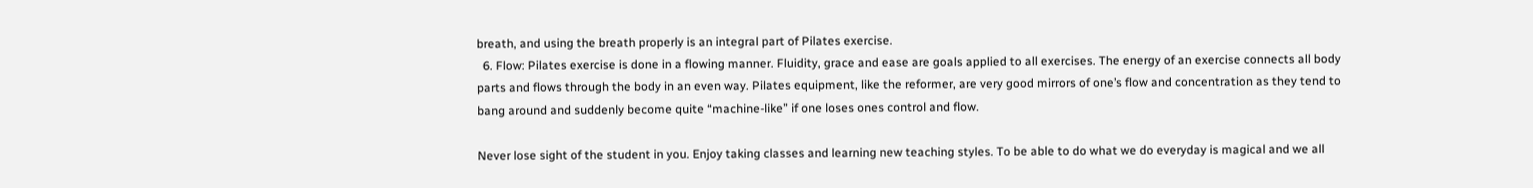breath, and using the breath properly is an integral part of Pilates exercise.
  6. Flow: Pilates exercise is done in a flowing manner. Fluidity, grace and ease are goals applied to all exercises. The energy of an exercise connects all body parts and flows through the body in an even way. Pilates equipment, like the reformer, are very good mirrors of one’s flow and concentration as they tend to bang around and suddenly become quite “machine-like” if one loses ones control and flow.

Never lose sight of the student in you. Enjoy taking classes and learning new teaching styles. To be able to do what we do everyday is magical and we all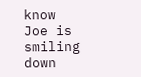know Joe is smiling down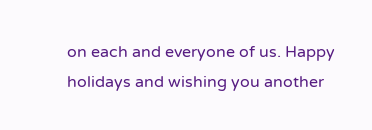on each and everyone of us. Happy holidays and wishing you another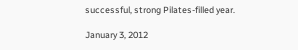successful, strong Pilates-filled year.

January 3, 2012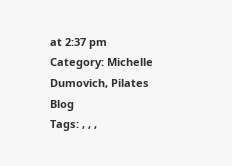at 2:37 pm
Category: Michelle Dumovich, Pilates Blog
Tags: , , ,